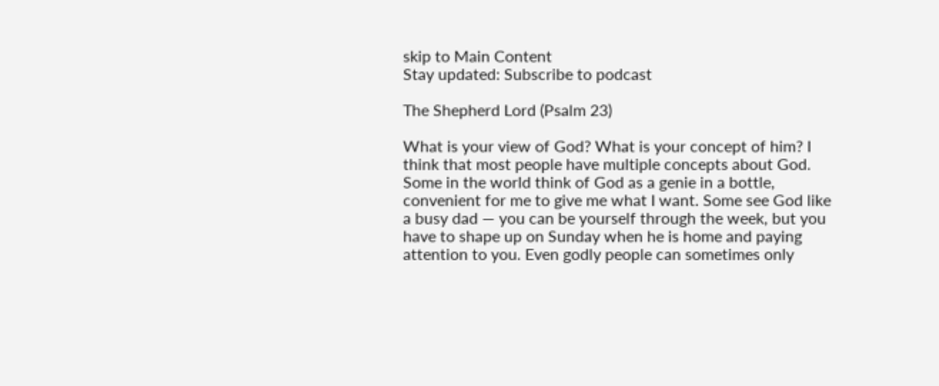skip to Main Content
Stay updated: Subscribe to podcast

The Shepherd Lord (Psalm 23)

What is your view of God? What is your concept of him? I think that most people have multiple concepts about God. Some in the world think of God as a genie in a bottle, convenient for me to give me what I want. Some see God like a busy dad — you can be yourself through the week, but you have to shape up on Sunday when he is home and paying attention to you. Even godly people can sometimes only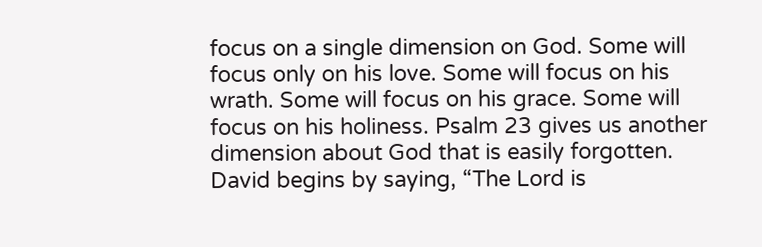focus on a single dimension on God. Some will focus only on his love. Some will focus on his wrath. Some will focus on his grace. Some will focus on his holiness. Psalm 23 gives us another dimension about God that is easily forgotten. David begins by saying, “The Lord is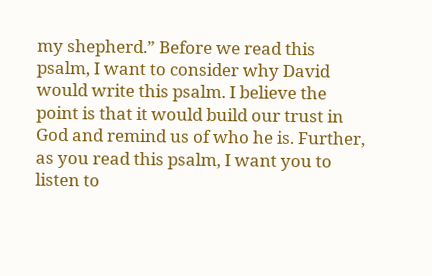my shepherd.” Before we read this psalm, I want to consider why David would write this psalm. I believe the point is that it would build our trust in God and remind us of who he is. Further, as you read this psalm, I want you to listen to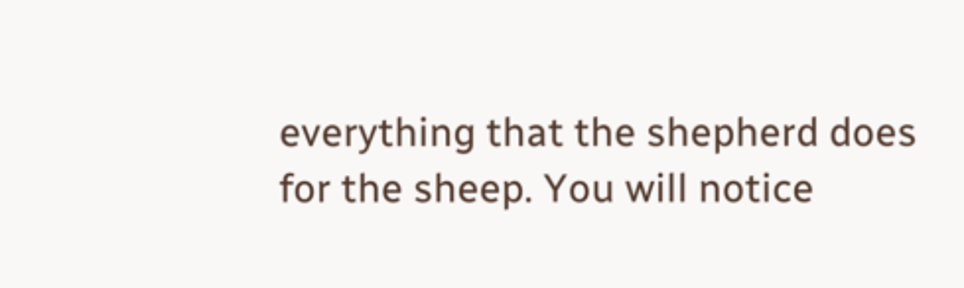everything that the shepherd does for the sheep. You will notice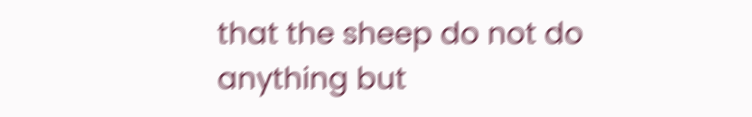that the sheep do not do anything but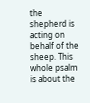the shepherd is acting on behalf of the sheep. This whole psalm is about the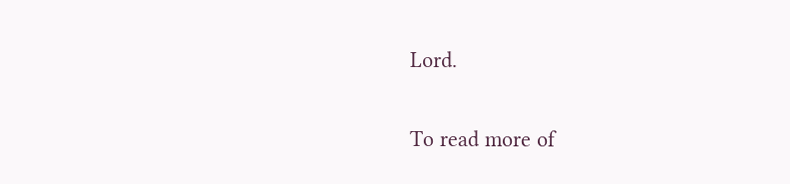Lord.

To read more of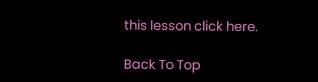this lesson click here.

Back To Top